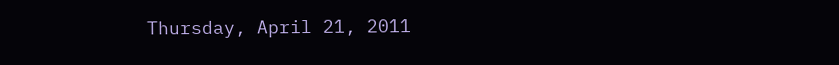Thursday, April 21, 2011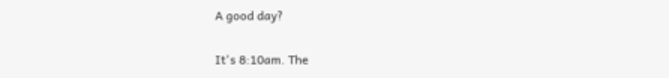A good day?

It's 8:10am. The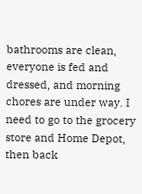bathrooms are clean, everyone is fed and dressed, and morning chores are under way. I need to go to the grocery store and Home Depot, then back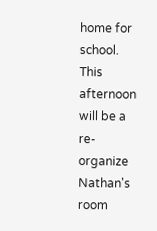home for school. This afternoon will be a re-organize Nathan's room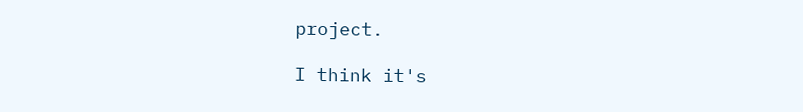project.

I think it's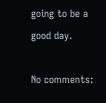going to be a good day.

No comments: